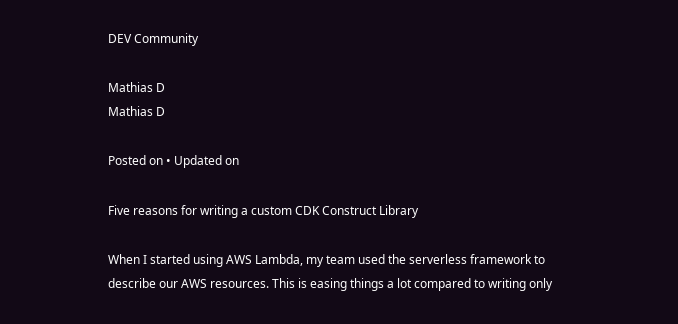DEV Community

Mathias D
Mathias D

Posted on • Updated on

Five reasons for writing a custom CDK Construct Library

When I started using AWS Lambda, my team used the serverless framework to describe our AWS resources. This is easing things a lot compared to writing only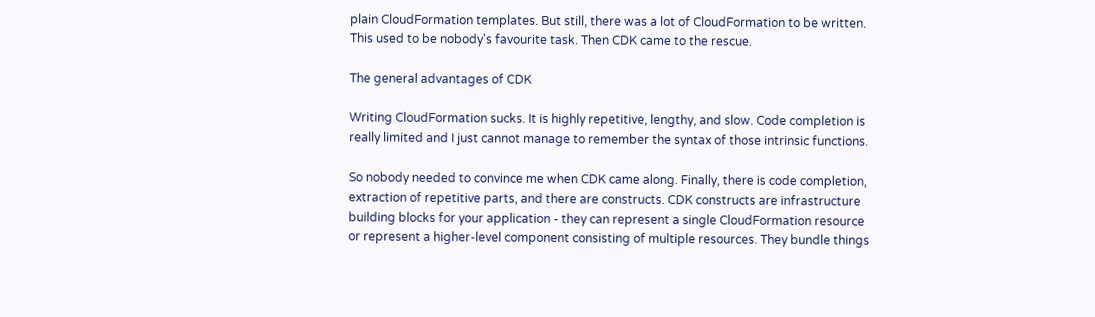plain CloudFormation templates. But still, there was a lot of CloudFormation to be written. This used to be nobody's favourite task. Then CDK came to the rescue.

The general advantages of CDK

Writing CloudFormation sucks. It is highly repetitive, lengthy, and slow. Code completion is really limited and I just cannot manage to remember the syntax of those intrinsic functions.

So nobody needed to convince me when CDK came along. Finally, there is code completion, extraction of repetitive parts, and there are constructs. CDK constructs are infrastructure building blocks for your application - they can represent a single CloudFormation resource or represent a higher-level component consisting of multiple resources. They bundle things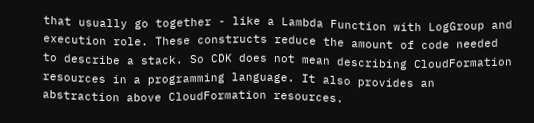that usually go together - like a Lambda Function with LogGroup and execution role. These constructs reduce the amount of code needed to describe a stack. So CDK does not mean describing CloudFormation resources in a programming language. It also provides an abstraction above CloudFormation resources.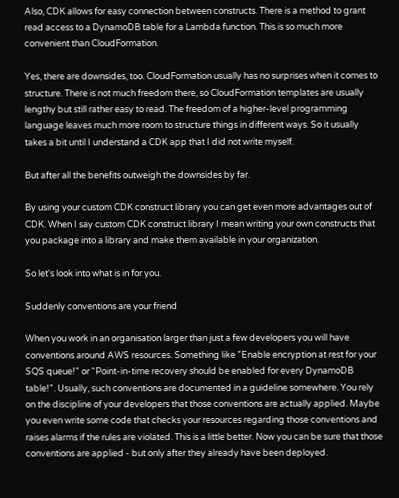Also, CDK allows for easy connection between constructs. There is a method to grant read access to a DynamoDB table for a Lambda function. This is so much more convenient than CloudFormation.

Yes, there are downsides, too. CloudFormation usually has no surprises when it comes to structure. There is not much freedom there, so CloudFormation templates are usually lengthy but still rather easy to read. The freedom of a higher-level programming language leaves much more room to structure things in different ways. So it usually takes a bit until I understand a CDK app that I did not write myself.

But after all the benefits outweigh the downsides by far.

By using your custom CDK construct library you can get even more advantages out of CDK. When I say custom CDK construct library I mean writing your own constructs that you package into a library and make them available in your organization.

So let's look into what is in for you.

Suddenly conventions are your friend

When you work in an organisation larger than just a few developers you will have conventions around AWS resources. Something like "Enable encryption at rest for your SQS queue!" or "Point-in-time recovery should be enabled for every DynamoDB table!". Usually, such conventions are documented in a guideline somewhere. You rely on the discipline of your developers that those conventions are actually applied. Maybe you even write some code that checks your resources regarding those conventions and raises alarms if the rules are violated. This is a little better. Now you can be sure that those conventions are applied - but only after they already have been deployed.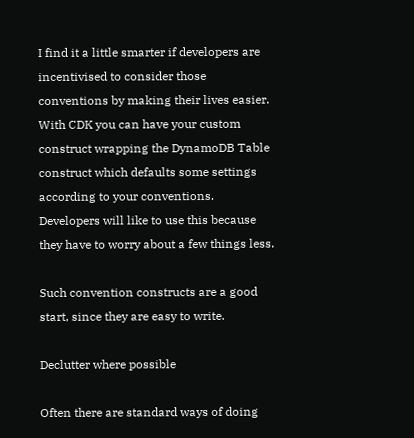I find it a little smarter if developers are incentivised to consider those conventions by making their lives easier. With CDK you can have your custom construct wrapping the DynamoDB Table construct which defaults some settings according to your conventions. Developers will like to use this because they have to worry about a few things less.

Such convention constructs are a good start, since they are easy to write.

Declutter where possible

Often there are standard ways of doing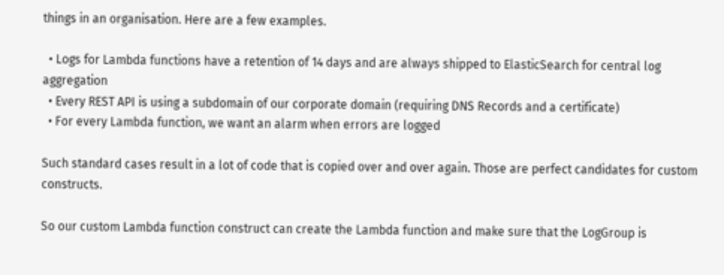things in an organisation. Here are a few examples.

  • Logs for Lambda functions have a retention of 14 days and are always shipped to ElasticSearch for central log aggregation
  • Every REST API is using a subdomain of our corporate domain (requiring DNS Records and a certificate)
  • For every Lambda function, we want an alarm when errors are logged

Such standard cases result in a lot of code that is copied over and over again. Those are perfect candidates for custom constructs.

So our custom Lambda function construct can create the Lambda function and make sure that the LogGroup is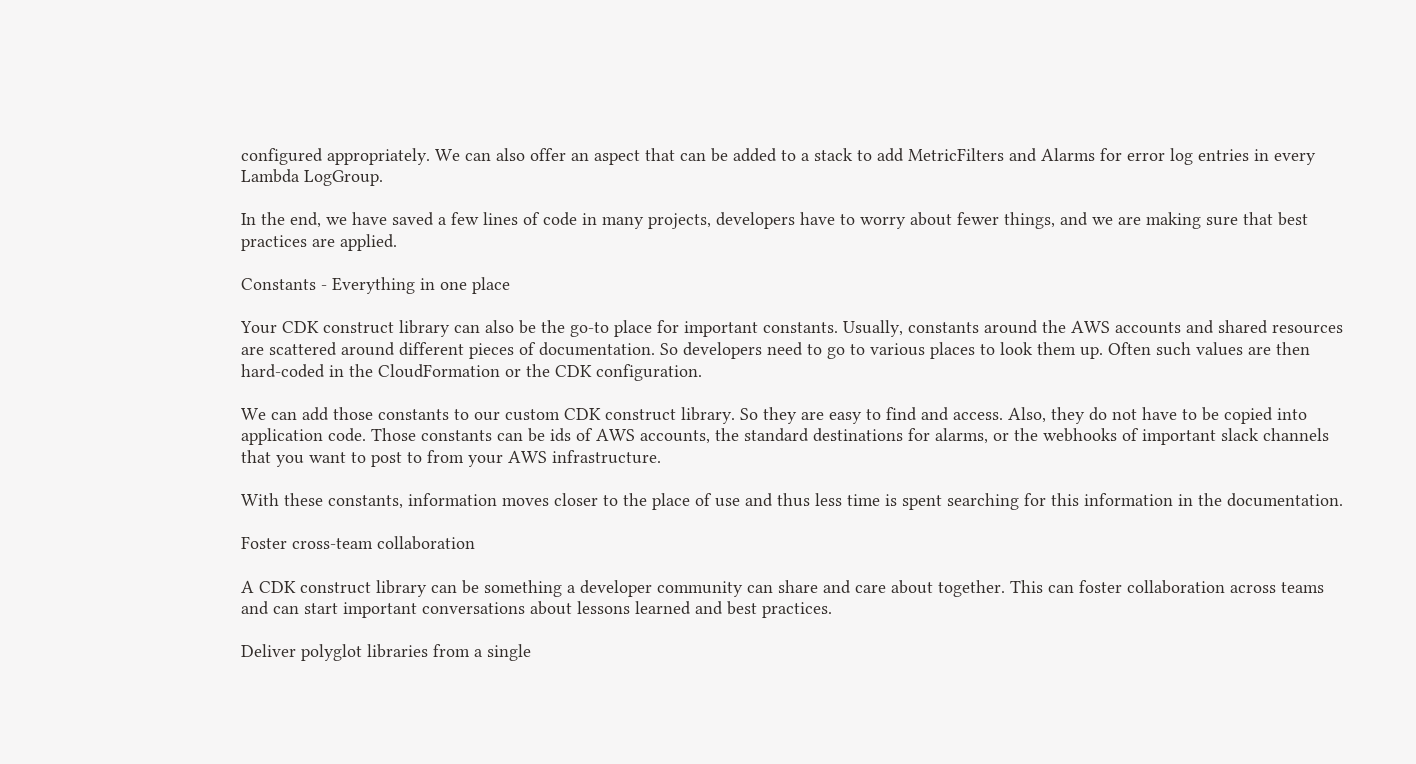configured appropriately. We can also offer an aspect that can be added to a stack to add MetricFilters and Alarms for error log entries in every Lambda LogGroup.

In the end, we have saved a few lines of code in many projects, developers have to worry about fewer things, and we are making sure that best practices are applied.

Constants - Everything in one place

Your CDK construct library can also be the go-to place for important constants. Usually, constants around the AWS accounts and shared resources are scattered around different pieces of documentation. So developers need to go to various places to look them up. Often such values are then hard-coded in the CloudFormation or the CDK configuration.

We can add those constants to our custom CDK construct library. So they are easy to find and access. Also, they do not have to be copied into application code. Those constants can be ids of AWS accounts, the standard destinations for alarms, or the webhooks of important slack channels that you want to post to from your AWS infrastructure.

With these constants, information moves closer to the place of use and thus less time is spent searching for this information in the documentation.

Foster cross-team collaboration

A CDK construct library can be something a developer community can share and care about together. This can foster collaboration across teams and can start important conversations about lessons learned and best practices.

Deliver polyglot libraries from a single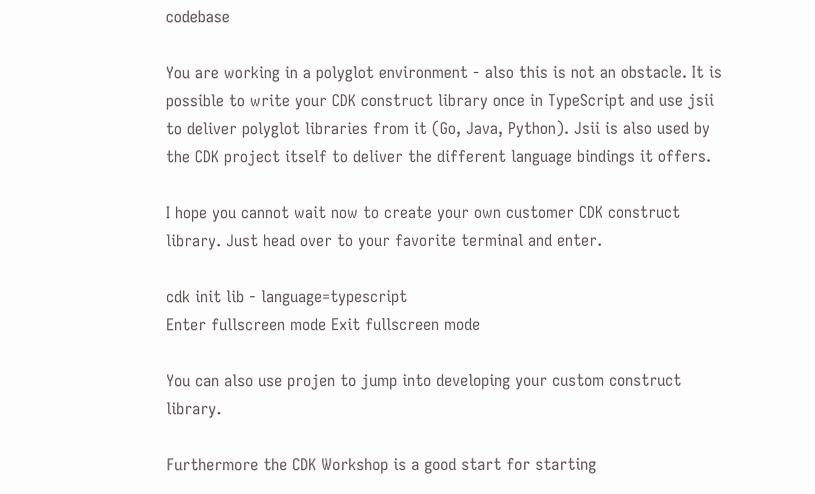codebase

You are working in a polyglot environment - also this is not an obstacle. It is possible to write your CDK construct library once in TypeScript and use jsii to deliver polyglot libraries from it (Go, Java, Python). Jsii is also used by the CDK project itself to deliver the different language bindings it offers.

I hope you cannot wait now to create your own customer CDK construct library. Just head over to your favorite terminal and enter.

cdk init lib - language=typescript
Enter fullscreen mode Exit fullscreen mode

You can also use projen to jump into developing your custom construct library.

Furthermore the CDK Workshop is a good start for starting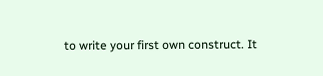to write your first own construct. It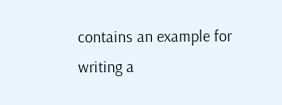contains an example for writing a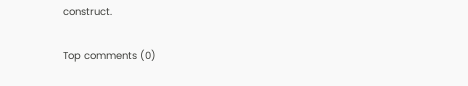construct.

Top comments (0)